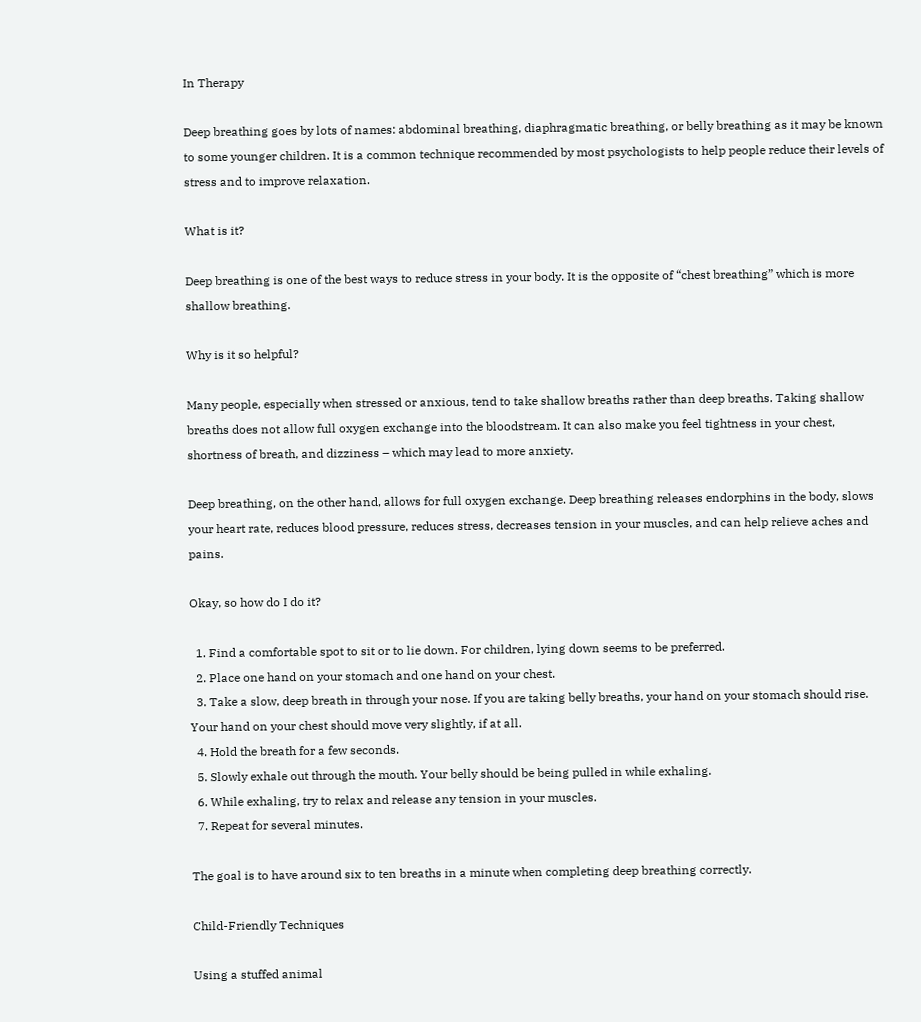In Therapy

Deep breathing goes by lots of names: abdominal breathing, diaphragmatic breathing, or belly breathing as it may be known to some younger children. It is a common technique recommended by most psychologists to help people reduce their levels of stress and to improve relaxation.

What is it?

Deep breathing is one of the best ways to reduce stress in your body. It is the opposite of “chest breathing” which is more shallow breathing.

Why is it so helpful?

Many people, especially when stressed or anxious, tend to take shallow breaths rather than deep breaths. Taking shallow breaths does not allow full oxygen exchange into the bloodstream. It can also make you feel tightness in your chest, shortness of breath, and dizziness – which may lead to more anxiety.

Deep breathing, on the other hand, allows for full oxygen exchange. Deep breathing releases endorphins in the body, slows your heart rate, reduces blood pressure, reduces stress, decreases tension in your muscles, and can help relieve aches and pains.

Okay, so how do I do it?

  1. Find a comfortable spot to sit or to lie down. For children, lying down seems to be preferred.
  2. Place one hand on your stomach and one hand on your chest.
  3. Take a slow, deep breath in through your nose. If you are taking belly breaths, your hand on your stomach should rise. Your hand on your chest should move very slightly, if at all.
  4. Hold the breath for a few seconds.
  5. Slowly exhale out through the mouth. Your belly should be being pulled in while exhaling.
  6. While exhaling, try to relax and release any tension in your muscles.
  7. Repeat for several minutes.

The goal is to have around six to ten breaths in a minute when completing deep breathing correctly.

Child-Friendly Techniques

Using a stuffed animal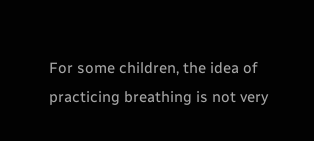For some children, the idea of practicing breathing is not very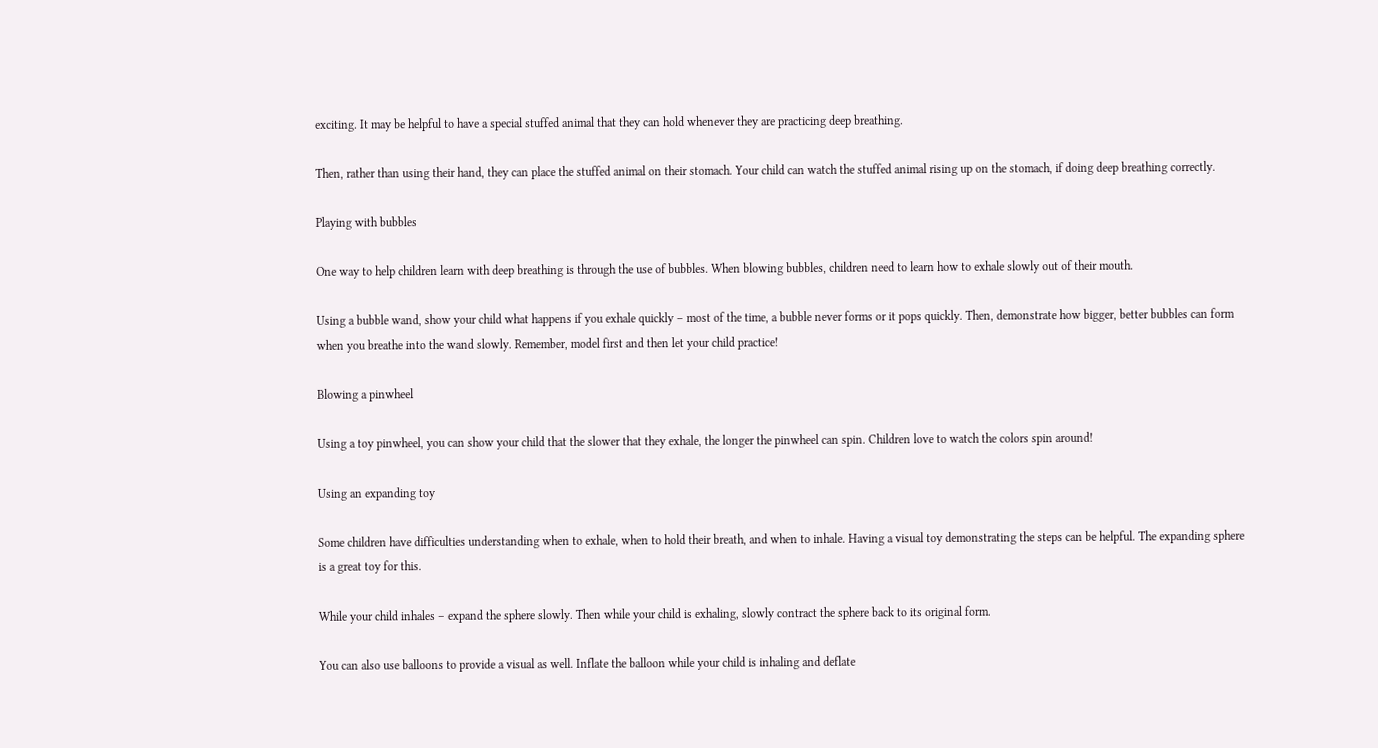exciting. It may be helpful to have a special stuffed animal that they can hold whenever they are practicing deep breathing.

Then, rather than using their hand, they can place the stuffed animal on their stomach. Your child can watch the stuffed animal rising up on the stomach, if doing deep breathing correctly.

Playing with bubbles

One way to help children learn with deep breathing is through the use of bubbles. When blowing bubbles, children need to learn how to exhale slowly out of their mouth.

Using a bubble wand, show your child what happens if you exhale quickly – most of the time, a bubble never forms or it pops quickly. Then, demonstrate how bigger, better bubbles can form when you breathe into the wand slowly. Remember, model first and then let your child practice!

Blowing a pinwheel

Using a toy pinwheel, you can show your child that the slower that they exhale, the longer the pinwheel can spin. Children love to watch the colors spin around!

Using an expanding toy

Some children have difficulties understanding when to exhale, when to hold their breath, and when to inhale. Having a visual toy demonstrating the steps can be helpful. The expanding sphere is a great toy for this.

While your child inhales – expand the sphere slowly. Then while your child is exhaling, slowly contract the sphere back to its original form.

You can also use balloons to provide a visual as well. Inflate the balloon while your child is inhaling and deflate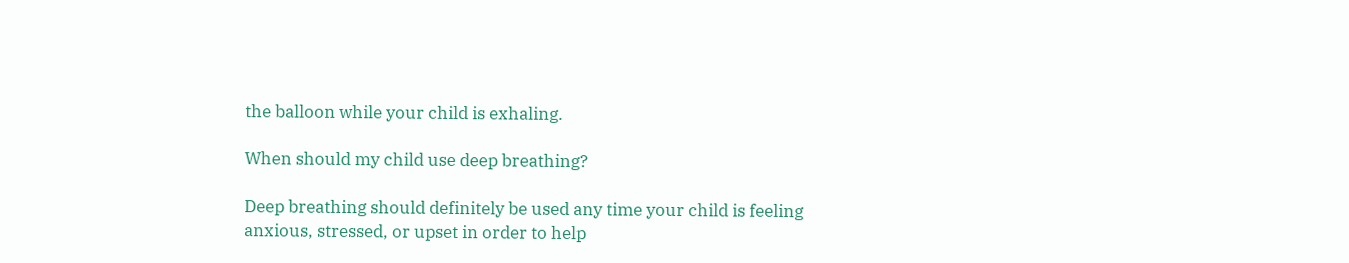the balloon while your child is exhaling.

When should my child use deep breathing?

Deep breathing should definitely be used any time your child is feeling anxious, stressed, or upset in order to help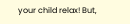your child relax! But,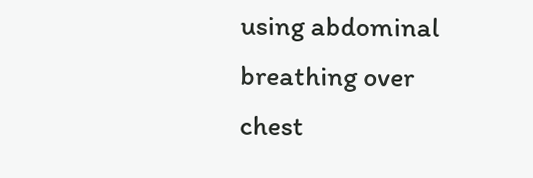using abdominal breathing over chest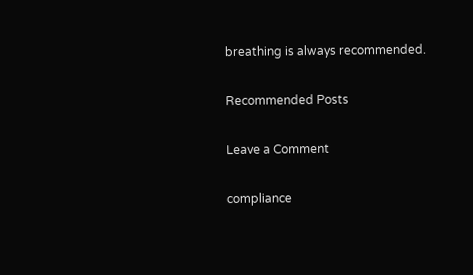breathing is always recommended.

Recommended Posts

Leave a Comment

compliance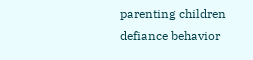parenting children defiance behavior